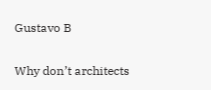Gustavo B

Why don’t architects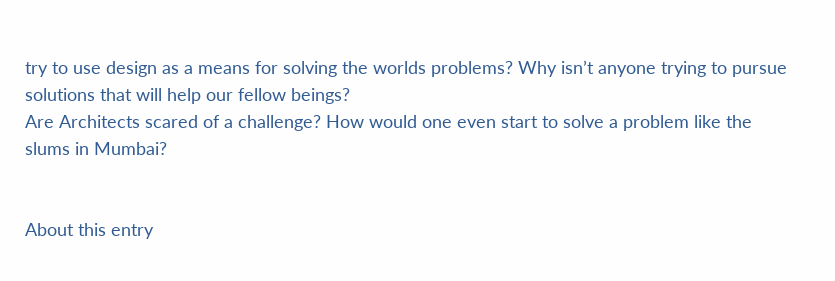try to use design as a means for solving the worlds problems? Why isn’t anyone trying to pursue solutions that will help our fellow beings?
Are Architects scared of a challenge? How would one even start to solve a problem like the slums in Mumbai?


About this entry